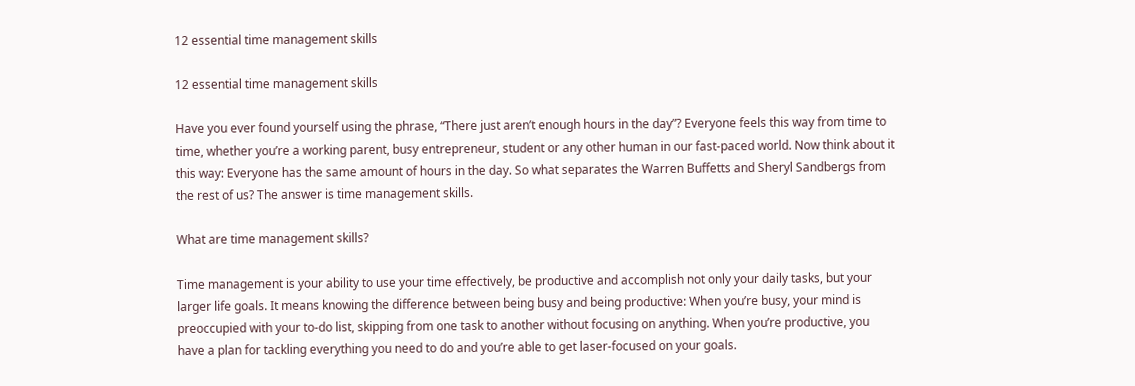12 essential time management skills

12 essential time management skills

Have you ever found yourself using the phrase, “There just aren’t enough hours in the day”? Everyone feels this way from time to time, whether you’re a working parent, busy entrepreneur, student or any other human in our fast-paced world. Now think about it this way: Everyone has the same amount of hours in the day. So what separates the Warren Buffetts and Sheryl Sandbergs from the rest of us? The answer is time management skills.

What are time management skills?

Time management is your ability to use your time effectively, be productive and accomplish not only your daily tasks, but your larger life goals. It means knowing the difference between being busy and being productive: When you’re busy, your mind is preoccupied with your to-do list, skipping from one task to another without focusing on anything. When you’re productive, you have a plan for tackling everything you need to do and you’re able to get laser-focused on your goals.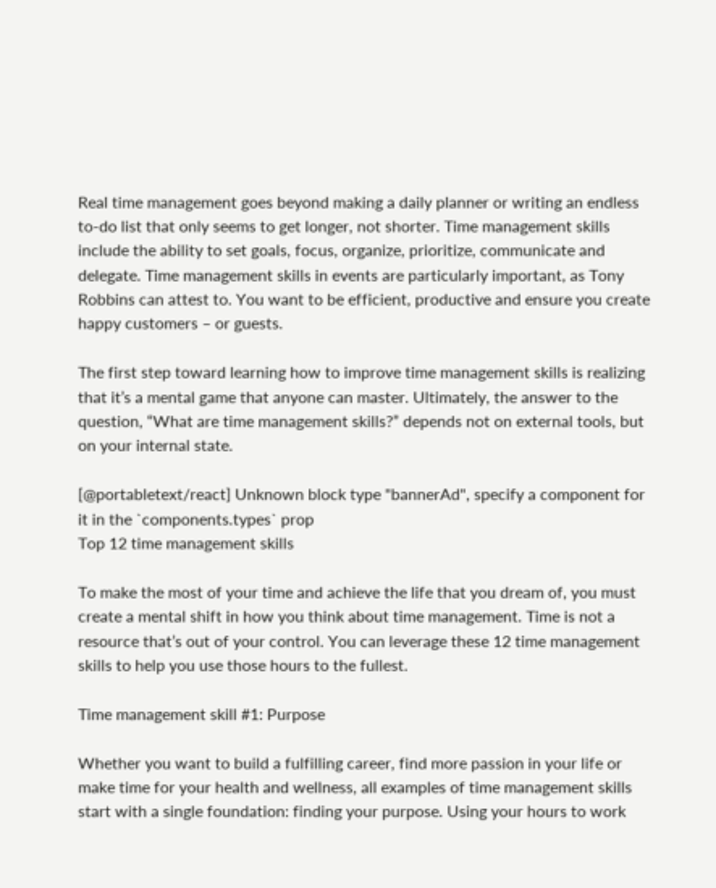Real time management goes beyond making a daily planner or writing an endless to-do list that only seems to get longer, not shorter. Time management skills include the ability to set goals, focus, organize, prioritize, communicate and delegate. Time management skills in events are particularly important, as Tony Robbins can attest to. You want to be efficient, productive and ensure you create happy customers – or guests.

The first step toward learning how to improve time management skills is realizing that it’s a mental game that anyone can master. Ultimately, the answer to the question, “What are time management skills?” depends not on external tools, but on your internal state.

[@portabletext/react] Unknown block type "bannerAd", specify a component for it in the `components.types` prop
Top 12 time management skills

To make the most of your time and achieve the life that you dream of, you must create a mental shift in how you think about time management. Time is not a resource that’s out of your control. You can leverage these 12 time management skills to help you use those hours to the fullest.

Time management skill #1: Purpose

Whether you want to build a fulfilling career, find more passion in your life or make time for your health and wellness, all examples of time management skills start with a single foundation: finding your purpose. Using your hours to work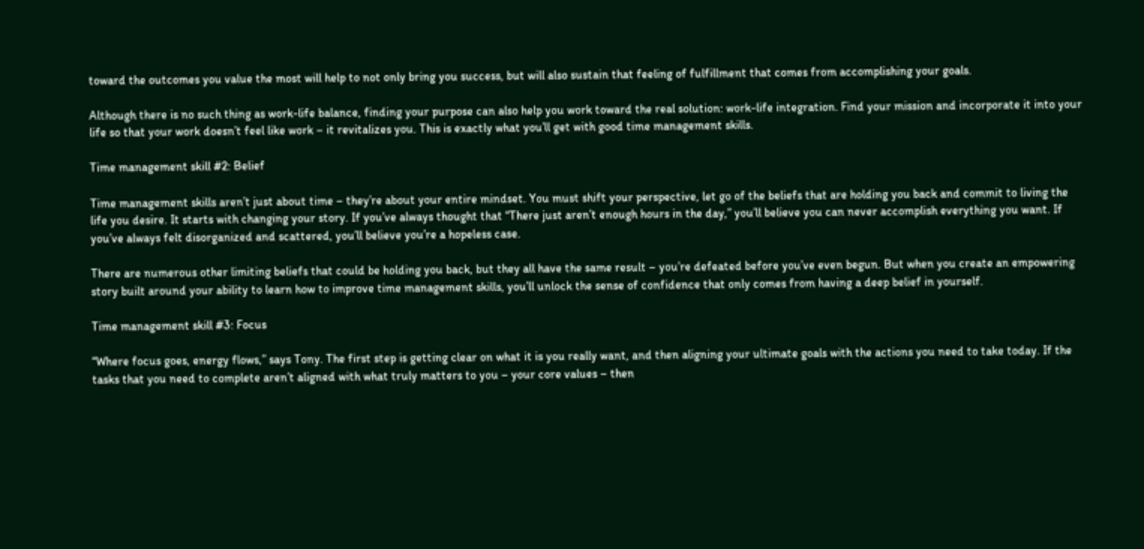toward the outcomes you value the most will help to not only bring you success, but will also sustain that feeling of fulfillment that comes from accomplishing your goals.

Although there is no such thing as work-life balance, finding your purpose can also help you work toward the real solution: work-life integration. Find your mission and incorporate it into your life so that your work doesn’t feel like work – it revitalizes you. This is exactly what you’ll get with good time management skills.

Time management skill #2: Belief

Time management skills aren’t just about time – they’re about your entire mindset. You must shift your perspective, let go of the beliefs that are holding you back and commit to living the life you desire. It starts with changing your story. If you’ve always thought that “There just aren’t enough hours in the day,” you’ll believe you can never accomplish everything you want. If you’ve always felt disorganized and scattered, you’ll believe you’re a hopeless case.

There are numerous other limiting beliefs that could be holding you back, but they all have the same result – you’re defeated before you’ve even begun. But when you create an empowering story built around your ability to learn how to improve time management skills, you’ll unlock the sense of confidence that only comes from having a deep belief in yourself.

Time management skill #3: Focus

“Where focus goes, energy flows,” says Tony. The first step is getting clear on what it is you really want, and then aligning your ultimate goals with the actions you need to take today. If the tasks that you need to complete aren’t aligned with what truly matters to you – your core values – then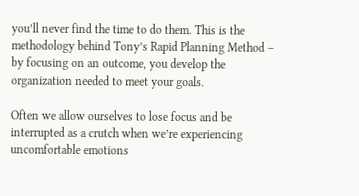you’ll never find the time to do them. This is the methodology behind Tony’s Rapid Planning Method – by focusing on an outcome, you develop the organization needed to meet your goals.

Often we allow ourselves to lose focus and be interrupted as a crutch when we’re experiencing uncomfortable emotions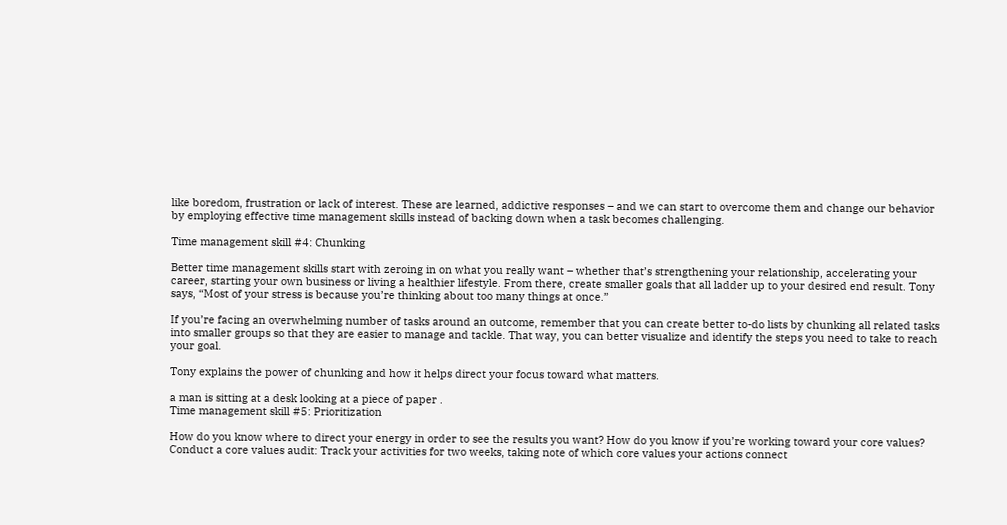like boredom, frustration or lack of interest. These are learned, addictive responses – and we can start to overcome them and change our behavior by employing effective time management skills instead of backing down when a task becomes challenging.

Time management skill #4: Chunking

Better time management skills start with zeroing in on what you really want – whether that’s strengthening your relationship, accelerating your career, starting your own business or living a healthier lifestyle. From there, create smaller goals that all ladder up to your desired end result. Tony says, “Most of your stress is because you’re thinking about too many things at once.”

If you’re facing an overwhelming number of tasks around an outcome, remember that you can create better to-do lists by chunking all related tasks into smaller groups so that they are easier to manage and tackle. That way, you can better visualize and identify the steps you need to take to reach your goal.

Tony explains the power of chunking and how it helps direct your focus toward what matters.

a man is sitting at a desk looking at a piece of paper .
Time management skill #5: Prioritization

How do you know where to direct your energy in order to see the results you want? How do you know if you’re working toward your core values? Conduct a core values audit: Track your activities for two weeks, taking note of which core values your actions connect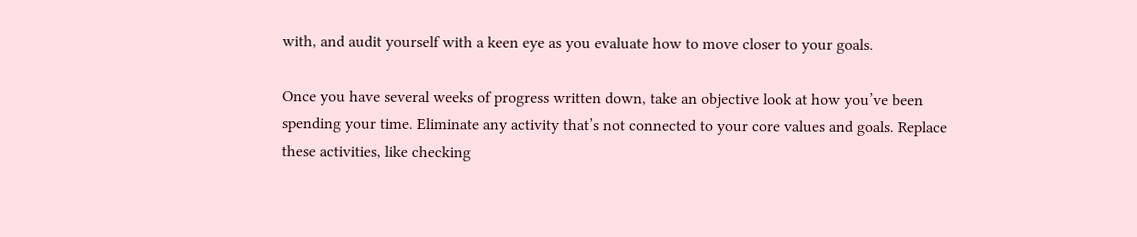with, and audit yourself with a keen eye as you evaluate how to move closer to your goals.

Once you have several weeks of progress written down, take an objective look at how you’ve been spending your time. Eliminate any activity that’s not connected to your core values and goals. Replace these activities, like checking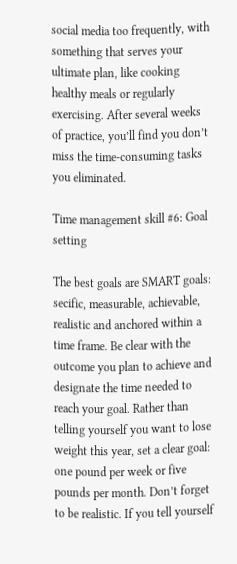social media too frequently, with something that serves your ultimate plan, like cooking healthy meals or regularly exercising. After several weeks of practice, you’ll find you don’t miss the time-consuming tasks you eliminated.

Time management skill #6: Goal setting

The best goals are SMART goals: secific, measurable, achievable, realistic and anchored within a time frame. Be clear with the outcome you plan to achieve and designate the time needed to reach your goal. Rather than telling yourself you want to lose weight this year, set a clear goal: one pound per week or five pounds per month. Don’t forget to be realistic. If you tell yourself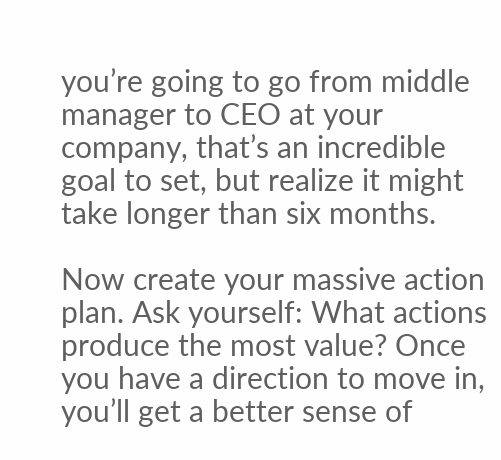you’re going to go from middle manager to CEO at your company, that’s an incredible goal to set, but realize it might take longer than six months.

Now create your massive action plan. Ask yourself: What actions produce the most value? Once you have a direction to move in, you’ll get a better sense of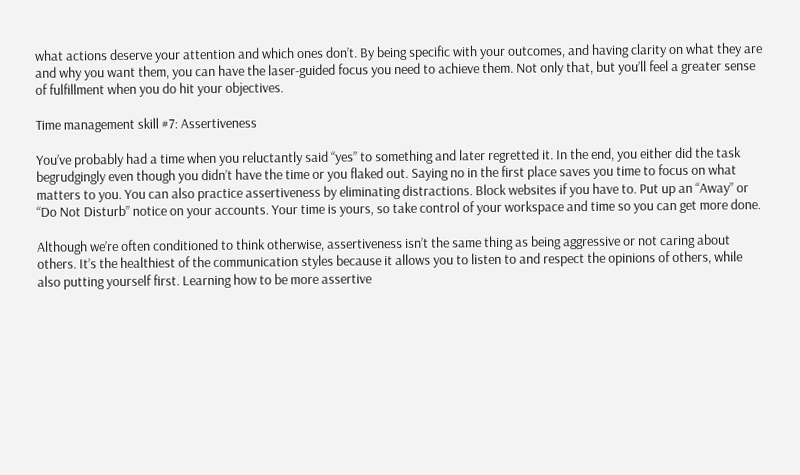what actions deserve your attention and which ones don’t. By being specific with your outcomes, and having clarity on what they are and why you want them, you can have the laser-guided focus you need to achieve them. Not only that, but you’ll feel a greater sense of fulfillment when you do hit your objectives.

Time management skill #7: Assertiveness

You’ve probably had a time when you reluctantly said “yes” to something and later regretted it. In the end, you either did the task begrudgingly even though you didn’t have the time or you flaked out. Saying no in the first place saves you time to focus on what matters to you. You can also practice assertiveness by eliminating distractions. Block websites if you have to. Put up an “Away” or “Do Not Disturb” notice on your accounts. Your time is yours, so take control of your workspace and time so you can get more done.

Although we’re often conditioned to think otherwise, assertiveness isn’t the same thing as being aggressive or not caring about others. It’s the healthiest of the communication styles because it allows you to listen to and respect the opinions of others, while also putting yourself first. Learning how to be more assertive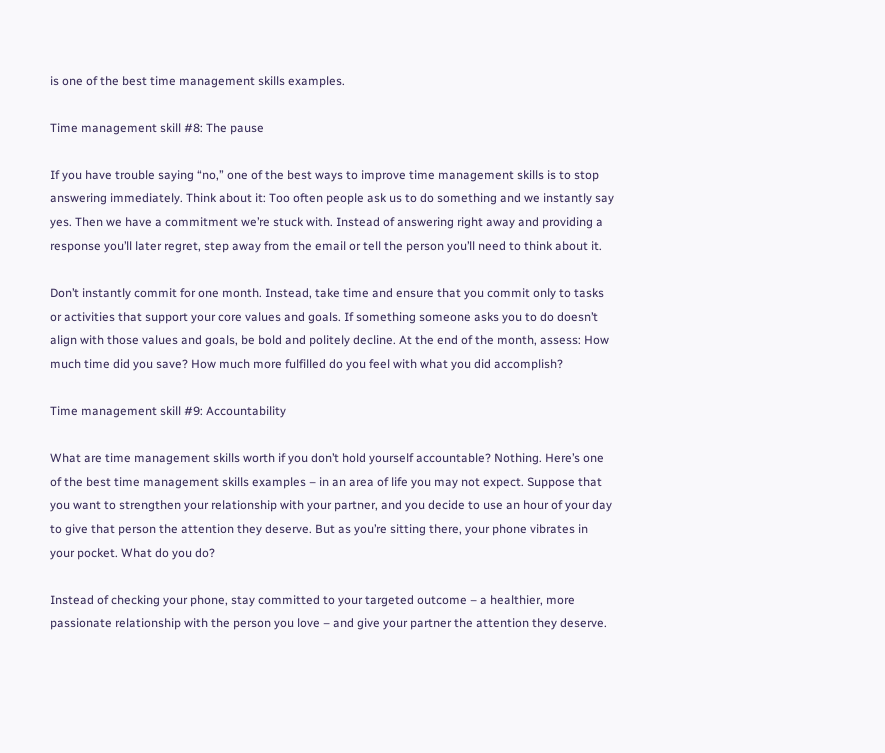is one of the best time management skills examples.

Time management skill #8: The pause

If you have trouble saying “no,” one of the best ways to improve time management skills is to stop answering immediately. Think about it: Too often people ask us to do something and we instantly say yes. Then we have a commitment we’re stuck with. Instead of answering right away and providing a response you’ll later regret, step away from the email or tell the person you’ll need to think about it.

Don’t instantly commit for one month. Instead, take time and ensure that you commit only to tasks or activities that support your core values and goals. If something someone asks you to do doesn’t align with those values and goals, be bold and politely decline. At the end of the month, assess: How much time did you save? How much more fulfilled do you feel with what you did accomplish?

Time management skill #9: Accountability

What are time management skills worth if you don’t hold yourself accountable? Nothing. Here’s one of the best time management skills examples – in an area of life you may not expect. Suppose that you want to strengthen your relationship with your partner, and you decide to use an hour of your day to give that person the attention they deserve. But as you’re sitting there, your phone vibrates in your pocket. What do you do?

Instead of checking your phone, stay committed to your targeted outcome – a healthier, more passionate relationship with the person you love – and give your partner the attention they deserve.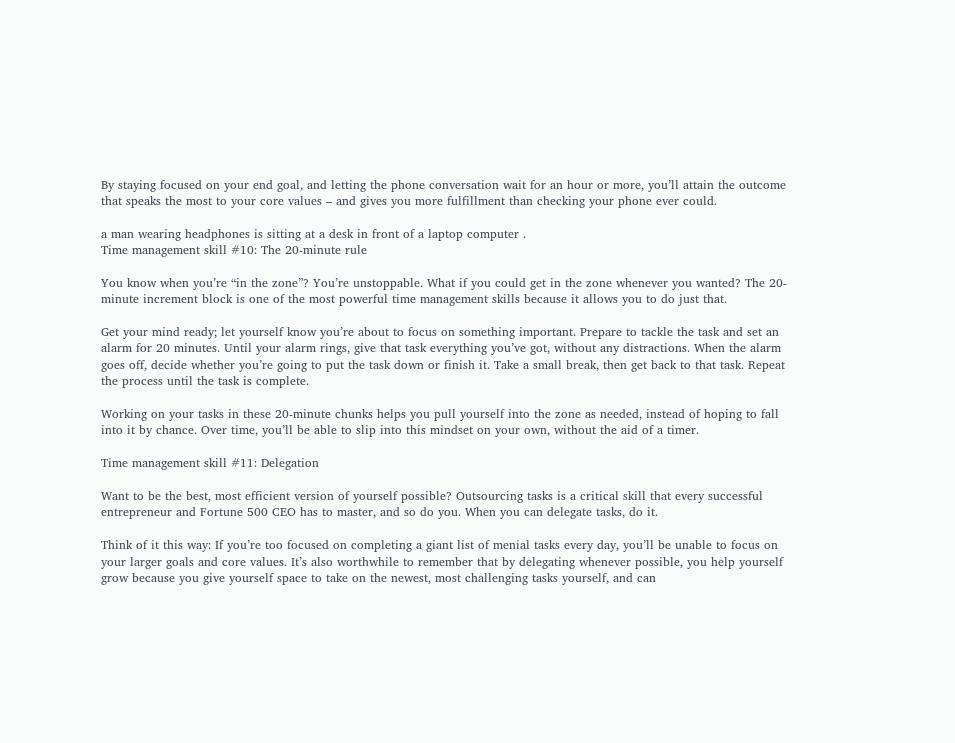By staying focused on your end goal, and letting the phone conversation wait for an hour or more, you’ll attain the outcome that speaks the most to your core values – and gives you more fulfillment than checking your phone ever could.

a man wearing headphones is sitting at a desk in front of a laptop computer .
Time management skill #10: The 20-minute rule

You know when you’re “in the zone”? You’re unstoppable. What if you could get in the zone whenever you wanted? The 20-minute increment block is one of the most powerful time management skills because it allows you to do just that.

Get your mind ready; let yourself know you’re about to focus on something important. Prepare to tackle the task and set an alarm for 20 minutes. Until your alarm rings, give that task everything you’ve got, without any distractions. When the alarm goes off, decide whether you’re going to put the task down or finish it. Take a small break, then get back to that task. Repeat the process until the task is complete.

Working on your tasks in these 20-minute chunks helps you pull yourself into the zone as needed, instead of hoping to fall into it by chance. Over time, you’ll be able to slip into this mindset on your own, without the aid of a timer.

Time management skill #11: Delegation

Want to be the best, most efficient version of yourself possible? Outsourcing tasks is a critical skill that every successful entrepreneur and Fortune 500 CEO has to master, and so do you. When you can delegate tasks, do it.

Think of it this way: If you’re too focused on completing a giant list of menial tasks every day, you’ll be unable to focus on your larger goals and core values. It’s also worthwhile to remember that by delegating whenever possible, you help yourself grow because you give yourself space to take on the newest, most challenging tasks yourself, and can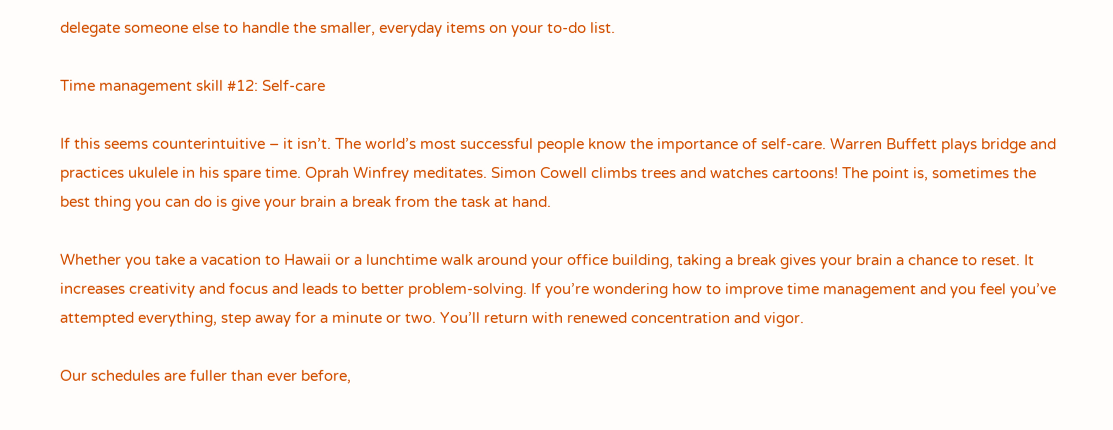delegate someone else to handle the smaller, everyday items on your to-do list.

Time management skill #12: Self-care

If this seems counterintuitive – it isn’t. The world’s most successful people know the importance of self-care. Warren Buffett plays bridge and practices ukulele in his spare time. Oprah Winfrey meditates. Simon Cowell climbs trees and watches cartoons! The point is, sometimes the best thing you can do is give your brain a break from the task at hand.

Whether you take a vacation to Hawaii or a lunchtime walk around your office building, taking a break gives your brain a chance to reset. It increases creativity and focus and leads to better problem-solving. If you’re wondering how to improve time management and you feel you’ve attempted everything, step away for a minute or two. You’ll return with renewed concentration and vigor.

Our schedules are fuller than ever before,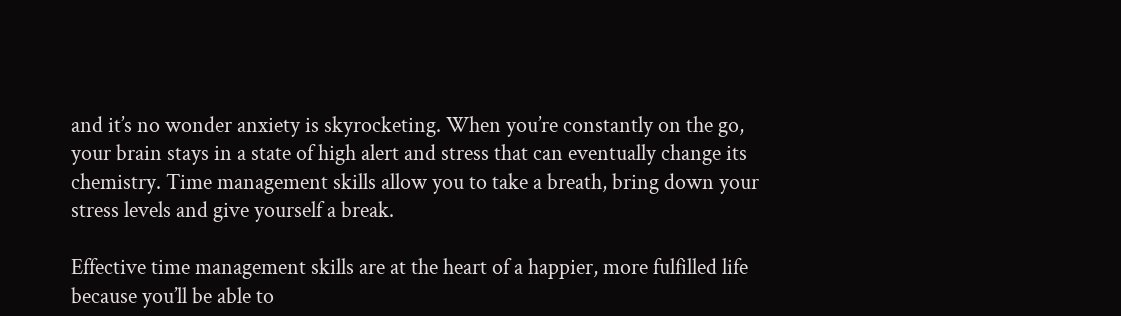and it’s no wonder anxiety is skyrocketing. When you’re constantly on the go, your brain stays in a state of high alert and stress that can eventually change its chemistry. Time management skills allow you to take a breath, bring down your stress levels and give yourself a break.

Effective time management skills are at the heart of a happier, more fulfilled life because you’ll be able to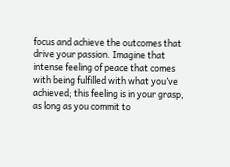focus and achieve the outcomes that drive your passion. Imagine that intense feeling of peace that comes with being fulfilled with what you’ve achieved; this feeling is in your grasp, as long as you commit to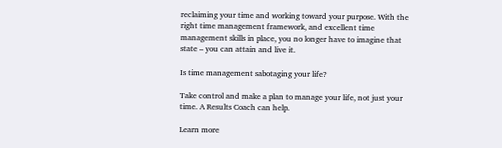reclaiming your time and working toward your purpose. With the right time management framework, and excellent time management skills in place, you no longer have to imagine that state – you can attain and live it.

Is time management sabotaging your life?

Take control and make a plan to manage your life, not just your time. A Results Coach can help.

Learn more